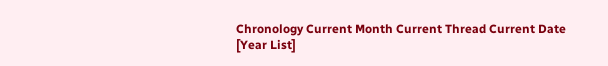Chronology Current Month Current Thread Current Date
[Year List]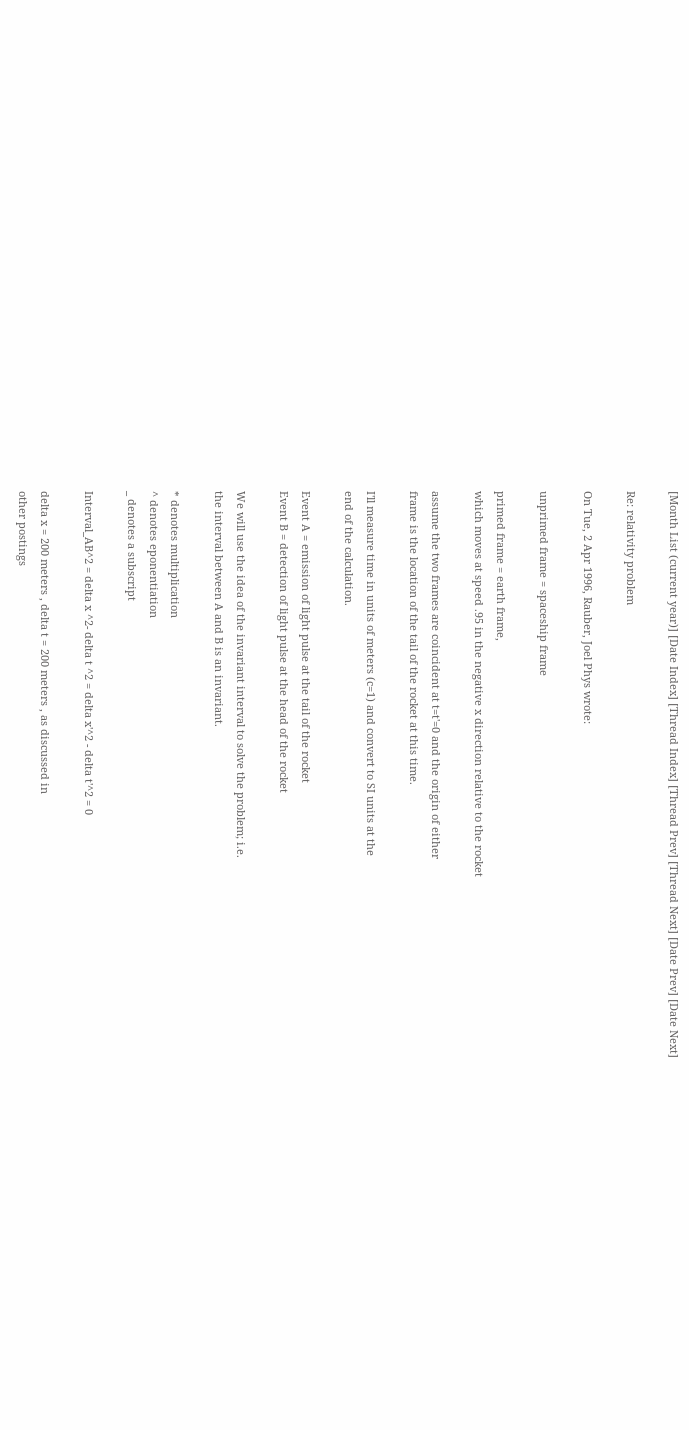[Month List (current year)] [Date Index] [Thread Index] [Thread Prev] [Thread Next] [Date Prev] [Date Next]

Re: relativity problem

On Tue, 2 Apr 1996, Rauber, Joel Phys wrote:

unprimed frame = spaceship frame

primed frame = earth frame,
which moves at speed .95 in the negative x direction relative to the rocket

assume the two frames are coincident at t=t'=0 and the origin of either
frame is the location of the tail of the rocket at this time.

I'll measure time in units of meters (c=1) and convert to SI units at the
end of the calculation.

Event A = emission of light pulse at the tail of the rocket
Event B = detection of light pulse at the head of the rocket

We will use the idea of the invariant interval to solve the problem; i.e.
the interval between A and B is an invariant.

* denotes multiplication
^ denotes eponentiation
_ denotes a subscript

Interval_AB^2 = delta x ^2- delta t ^2 = delta x'^2 - delta t'^2 = 0

delta x = 200 meters , delta t = 200 meters , as discussed in
other postings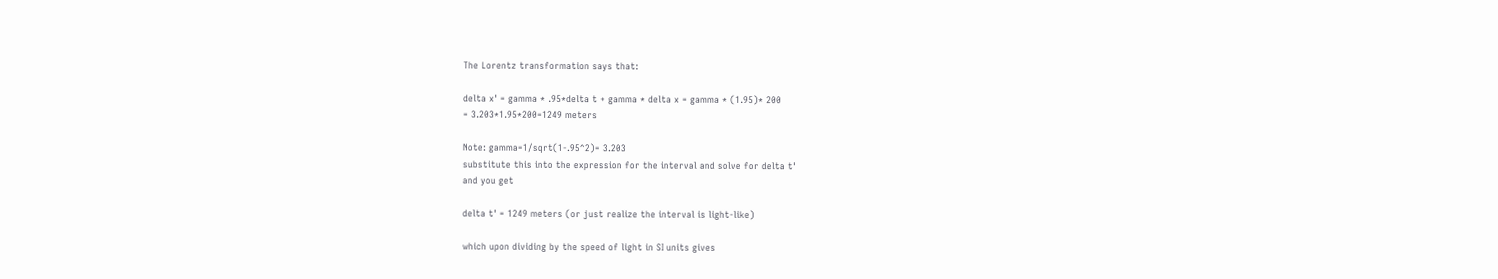The Lorentz transformation says that:

delta x' = gamma * .95*delta t + gamma * delta x = gamma * (1.95)* 200
= 3.203*1.95*200=1249 meters

Note: gamma=1/sqrt(1-.95^2)= 3.203
substitute this into the expression for the interval and solve for delta t'
and you get

delta t' = 1249 meters (or just realize the interval is light-like)

which upon dividing by the speed of light in SI units gives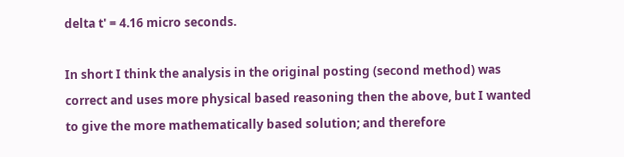delta t' = 4.16 micro seconds.

In short I think the analysis in the original posting (second method) was
correct and uses more physical based reasoning then the above, but I wanted
to give the more mathematically based solution; and therefore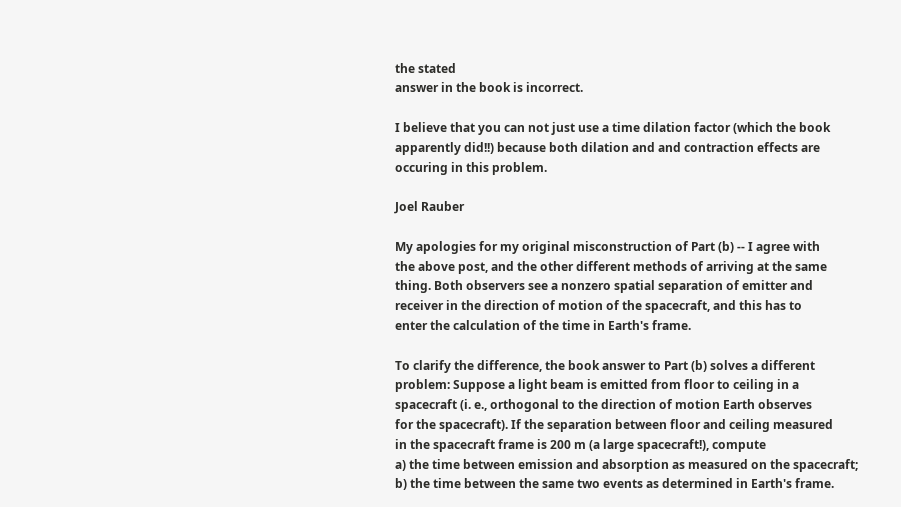the stated
answer in the book is incorrect.

I believe that you can not just use a time dilation factor (which the book
apparently did!!) because both dilation and and contraction effects are
occuring in this problem.

Joel Rauber

My apologies for my original misconstruction of Part (b) -- I agree with
the above post, and the other different methods of arriving at the same
thing. Both observers see a nonzero spatial separation of emitter and
receiver in the direction of motion of the spacecraft, and this has to
enter the calculation of the time in Earth's frame.

To clarify the difference, the book answer to Part (b) solves a different
problem: Suppose a light beam is emitted from floor to ceiling in a
spacecraft (i. e., orthogonal to the direction of motion Earth observes
for the spacecraft). If the separation between floor and ceiling measured
in the spacecraft frame is 200 m (a large spacecraft!), compute
a) the time between emission and absorption as measured on the spacecraft;
b) the time between the same two events as determined in Earth's frame.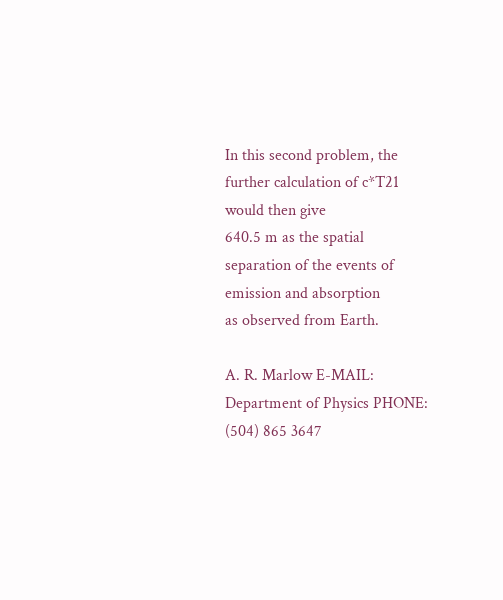In this second problem, the further calculation of c*T21 would then give
640.5 m as the spatial separation of the events of emission and absorption
as observed from Earth.

A. R. Marlow E-MAIL:
Department of Physics PHONE: (504) 865 3647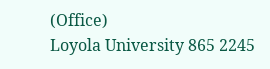(Office)
Loyola University 865 2245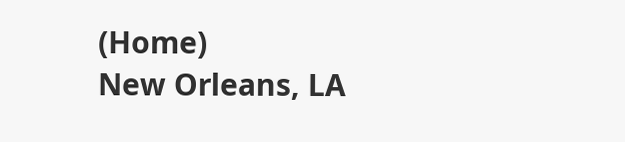(Home)
New Orleans, LA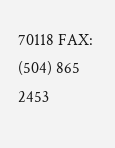70118 FAX: (504) 865 2453